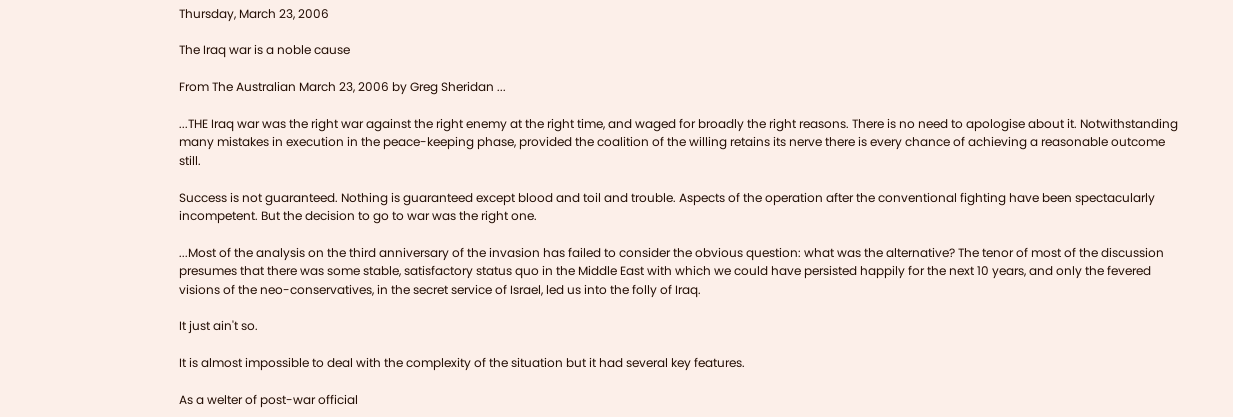Thursday, March 23, 2006

The Iraq war is a noble cause

From The Australian March 23, 2006 by Greg Sheridan ...

...THE Iraq war was the right war against the right enemy at the right time, and waged for broadly the right reasons. There is no need to apologise about it. Notwithstanding many mistakes in execution in the peace-keeping phase, provided the coalition of the willing retains its nerve there is every chance of achieving a reasonable outcome still.

Success is not guaranteed. Nothing is guaranteed except blood and toil and trouble. Aspects of the operation after the conventional fighting have been spectacularly incompetent. But the decision to go to war was the right one.

...Most of the analysis on the third anniversary of the invasion has failed to consider the obvious question: what was the alternative? The tenor of most of the discussion presumes that there was some stable, satisfactory status quo in the Middle East with which we could have persisted happily for the next 10 years, and only the fevered visions of the neo-conservatives, in the secret service of Israel, led us into the folly of Iraq.

It just ain't so.

It is almost impossible to deal with the complexity of the situation but it had several key features.

As a welter of post-war official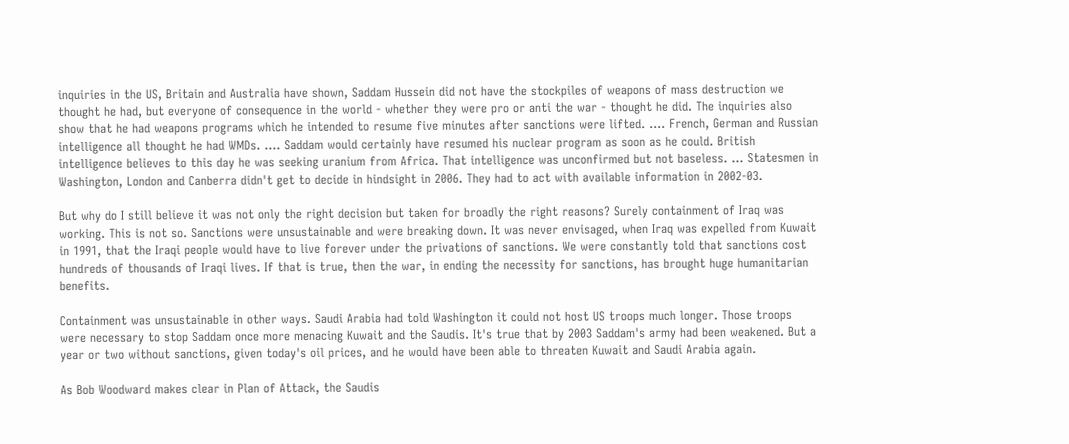inquiries in the US, Britain and Australia have shown, Saddam Hussein did not have the stockpiles of weapons of mass destruction we thought he had, but everyone of consequence in the world - whether they were pro or anti the war - thought he did. The inquiries also show that he had weapons programs which he intended to resume five minutes after sanctions were lifted. .... French, German and Russian intelligence all thought he had WMDs. .... Saddam would certainly have resumed his nuclear program as soon as he could. British intelligence believes to this day he was seeking uranium from Africa. That intelligence was unconfirmed but not baseless. ... Statesmen in Washington, London and Canberra didn't get to decide in hindsight in 2006. They had to act with available information in 2002-03.

But why do I still believe it was not only the right decision but taken for broadly the right reasons? Surely containment of Iraq was working. This is not so. Sanctions were unsustainable and were breaking down. It was never envisaged, when Iraq was expelled from Kuwait in 1991, that the Iraqi people would have to live forever under the privations of sanctions. We were constantly told that sanctions cost hundreds of thousands of Iraqi lives. If that is true, then the war, in ending the necessity for sanctions, has brought huge humanitarian benefits.

Containment was unsustainable in other ways. Saudi Arabia had told Washington it could not host US troops much longer. Those troops were necessary to stop Saddam once more menacing Kuwait and the Saudis. It's true that by 2003 Saddam's army had been weakened. But a year or two without sanctions, given today's oil prices, and he would have been able to threaten Kuwait and Saudi Arabia again.

As Bob Woodward makes clear in Plan of Attack, the Saudis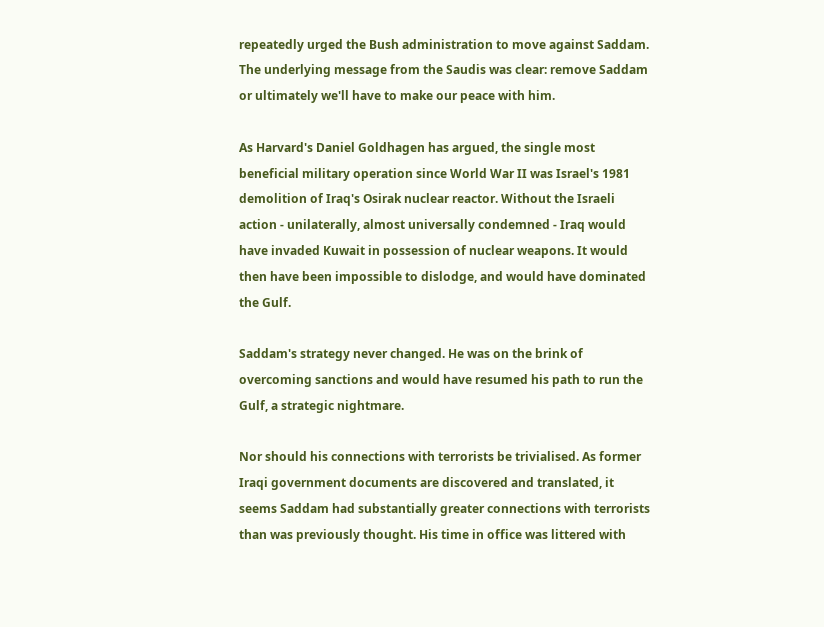repeatedly urged the Bush administration to move against Saddam. The underlying message from the Saudis was clear: remove Saddam or ultimately we'll have to make our peace with him.

As Harvard's Daniel Goldhagen has argued, the single most beneficial military operation since World War II was Israel's 1981 demolition of Iraq's Osirak nuclear reactor. Without the Israeli action - unilaterally, almost universally condemned - Iraq would have invaded Kuwait in possession of nuclear weapons. It would then have been impossible to dislodge, and would have dominated the Gulf.

Saddam's strategy never changed. He was on the brink of overcoming sanctions and would have resumed his path to run the Gulf, a strategic nightmare.

Nor should his connections with terrorists be trivialised. As former Iraqi government documents are discovered and translated, it seems Saddam had substantially greater connections with terrorists than was previously thought. His time in office was littered with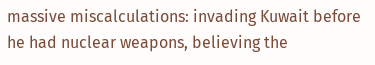massive miscalculations: invading Kuwait before he had nuclear weapons, believing the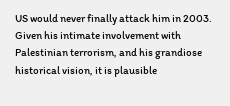US would never finally attack him in 2003. Given his intimate involvement with Palestinian terrorism, and his grandiose historical vision, it is plausible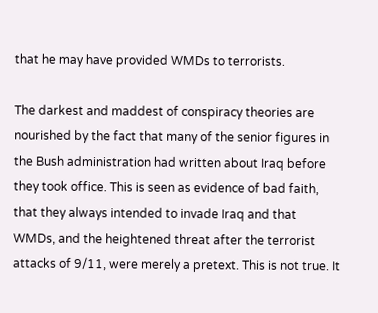that he may have provided WMDs to terrorists.

The darkest and maddest of conspiracy theories are nourished by the fact that many of the senior figures in the Bush administration had written about Iraq before they took office. This is seen as evidence of bad faith, that they always intended to invade Iraq and that WMDs, and the heightened threat after the terrorist attacks of 9/11, were merely a pretext. This is not true. It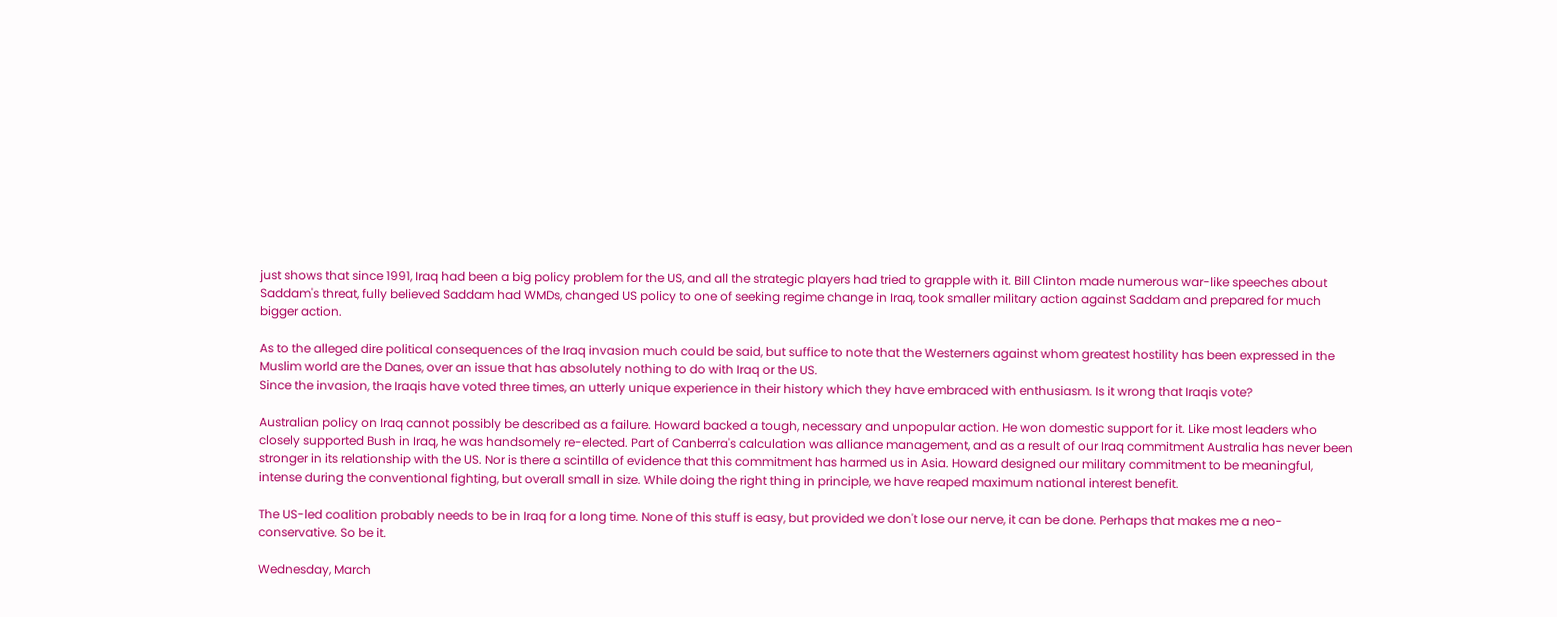just shows that since 1991, Iraq had been a big policy problem for the US, and all the strategic players had tried to grapple with it. Bill Clinton made numerous war-like speeches about Saddam's threat, fully believed Saddam had WMDs, changed US policy to one of seeking regime change in Iraq, took smaller military action against Saddam and prepared for much bigger action.

As to the alleged dire political consequences of the Iraq invasion much could be said, but suffice to note that the Westerners against whom greatest hostility has been expressed in the Muslim world are the Danes, over an issue that has absolutely nothing to do with Iraq or the US.
Since the invasion, the Iraqis have voted three times, an utterly unique experience in their history which they have embraced with enthusiasm. Is it wrong that Iraqis vote?

Australian policy on Iraq cannot possibly be described as a failure. Howard backed a tough, necessary and unpopular action. He won domestic support for it. Like most leaders who closely supported Bush in Iraq, he was handsomely re-elected. Part of Canberra's calculation was alliance management, and as a result of our Iraq commitment Australia has never been stronger in its relationship with the US. Nor is there a scintilla of evidence that this commitment has harmed us in Asia. Howard designed our military commitment to be meaningful, intense during the conventional fighting, but overall small in size. While doing the right thing in principle, we have reaped maximum national interest benefit.

The US-led coalition probably needs to be in Iraq for a long time. None of this stuff is easy, but provided we don't lose our nerve, it can be done. Perhaps that makes me a neo-conservative. So be it.

Wednesday, March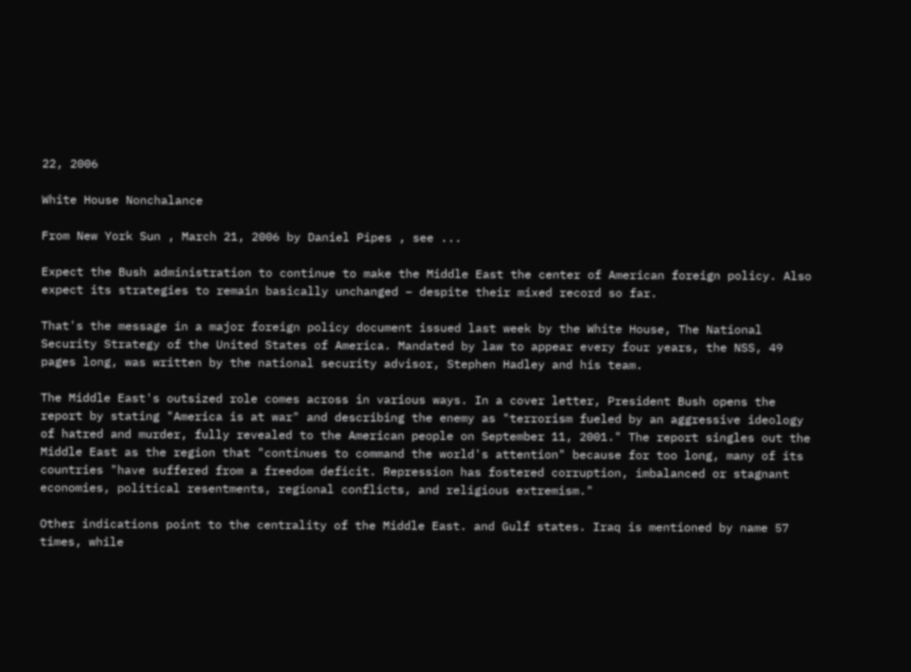22, 2006

White House Nonchalance

From New York Sun , March 21, 2006 by Daniel Pipes , see ...

Expect the Bush administration to continue to make the Middle East the center of American foreign policy. Also expect its strategies to remain basically unchanged – despite their mixed record so far.

That's the message in a major foreign policy document issued last week by the White House, The National Security Strategy of the United States of America. Mandated by law to appear every four years, the NSS, 49 pages long, was written by the national security advisor, Stephen Hadley and his team.

The Middle East's outsized role comes across in various ways. In a cover letter, President Bush opens the report by stating "America is at war" and describing the enemy as "terrorism fueled by an aggressive ideology of hatred and murder, fully revealed to the American people on September 11, 2001." The report singles out the Middle East as the region that "continues to command the world's attention" because for too long, many of its countries "have suffered from a freedom deficit. Repression has fostered corruption, imbalanced or stagnant economies, political resentments, regional conflicts, and religious extremism."

Other indications point to the centrality of the Middle East. and Gulf states. Iraq is mentioned by name 57 times, while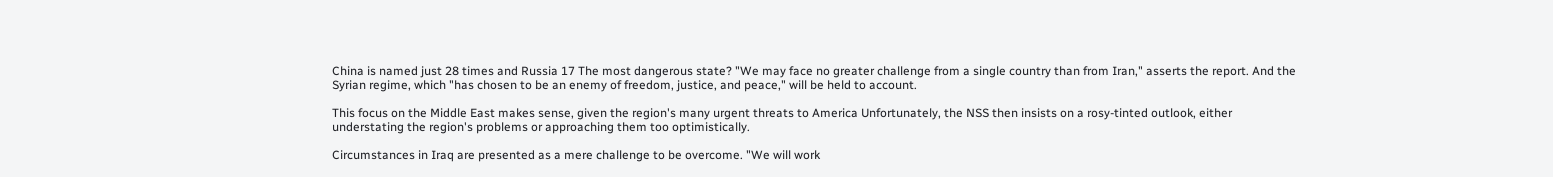China is named just 28 times and Russia 17 The most dangerous state? "We may face no greater challenge from a single country than from Iran," asserts the report. And the Syrian regime, which "has chosen to be an enemy of freedom, justice, and peace," will be held to account.

This focus on the Middle East makes sense, given the region's many urgent threats to America Unfortunately, the NSS then insists on a rosy-tinted outlook, either understating the region's problems or approaching them too optimistically.

Circumstances in Iraq are presented as a mere challenge to be overcome. "We will work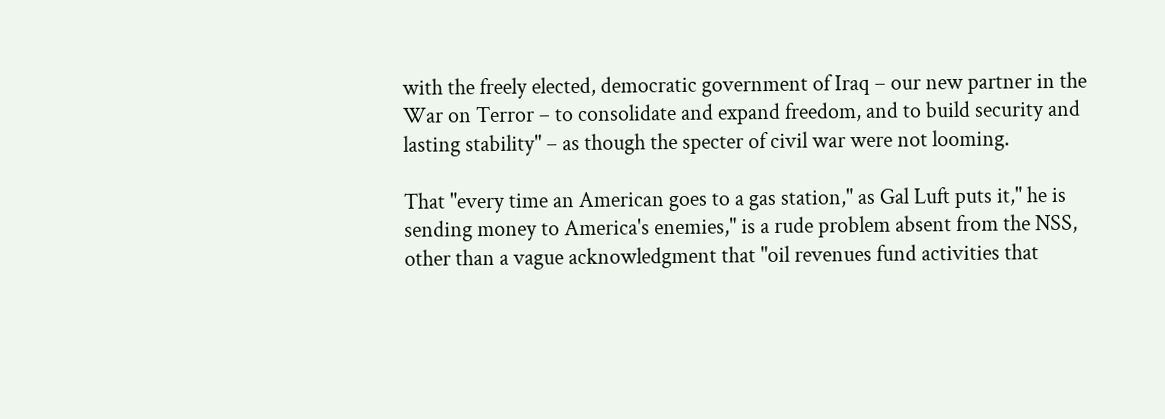with the freely elected, democratic government of Iraq – our new partner in the War on Terror – to consolidate and expand freedom, and to build security and lasting stability" – as though the specter of civil war were not looming.

That "every time an American goes to a gas station," as Gal Luft puts it," he is sending money to America's enemies," is a rude problem absent from the NSS, other than a vague acknowledgment that "oil revenues fund activities that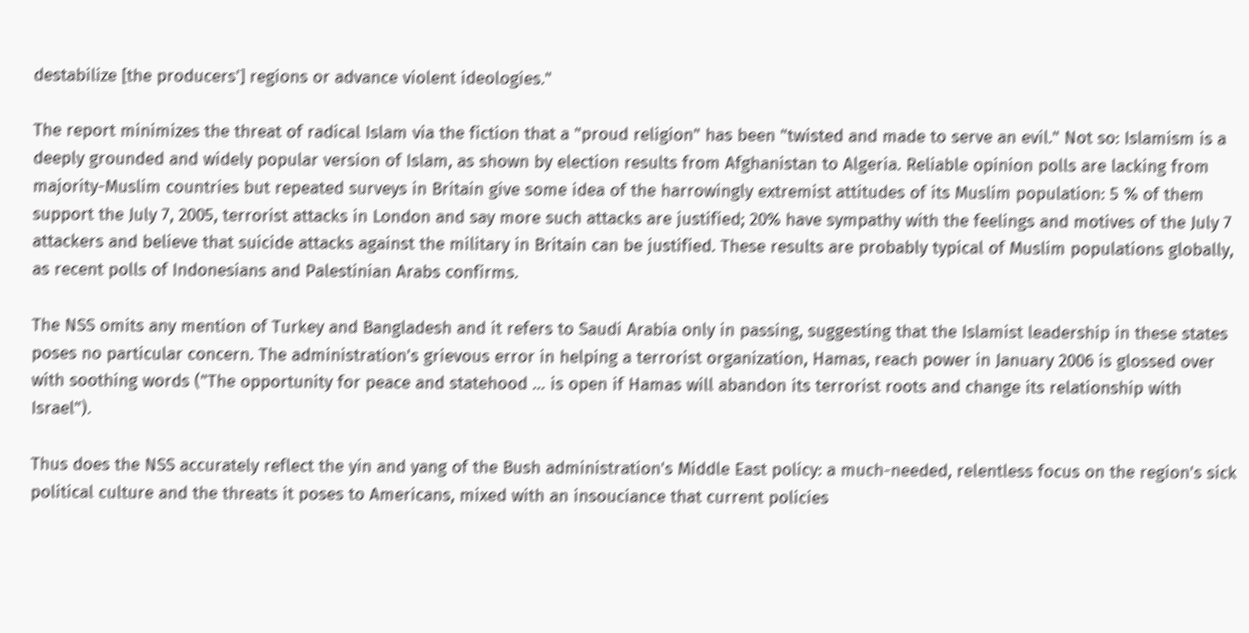destabilize [the producers'] regions or advance violent ideologies."

The report minimizes the threat of radical Islam via the fiction that a "proud religion" has been "twisted and made to serve an evil." Not so: Islamism is a deeply grounded and widely popular version of Islam, as shown by election results from Afghanistan to Algeria. Reliable opinion polls are lacking from majority-Muslim countries but repeated surveys in Britain give some idea of the harrowingly extremist attitudes of its Muslim population: 5 % of them support the July 7, 2005, terrorist attacks in London and say more such attacks are justified; 20% have sympathy with the feelings and motives of the July 7 attackers and believe that suicide attacks against the military in Britain can be justified. These results are probably typical of Muslim populations globally, as recent polls of Indonesians and Palestinian Arabs confirms.

The NSS omits any mention of Turkey and Bangladesh and it refers to Saudi Arabia only in passing, suggesting that the Islamist leadership in these states poses no particular concern. The administration's grievous error in helping a terrorist organization, Hamas, reach power in January 2006 is glossed over with soothing words ("The opportunity for peace and statehood … is open if Hamas will abandon its terrorist roots and change its relationship with Israel").

Thus does the NSS accurately reflect the yin and yang of the Bush administration's Middle East policy: a much-needed, relentless focus on the region's sick political culture and the threats it poses to Americans, mixed with an insouciance that current policies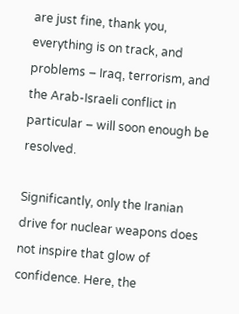are just fine, thank you, everything is on track, and problems – Iraq, terrorism, and the Arab-Israeli conflict in particular – will soon enough be resolved.

Significantly, only the Iranian drive for nuclear weapons does not inspire that glow of confidence. Here, the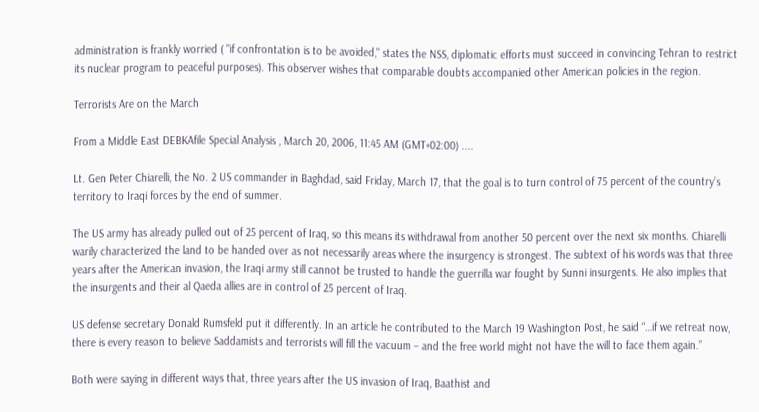administration is frankly worried ( "if confrontation is to be avoided," states the NSS, diplomatic efforts must succeed in convincing Tehran to restrict its nuclear program to peaceful purposes). This observer wishes that comparable doubts accompanied other American policies in the region.

Terrorists Are on the March

From a Middle East DEBKAfile Special Analysis , March 20, 2006, 11:45 AM (GMT+02:00) ....

Lt. Gen Peter Chiarelli, the No. 2 US commander in Baghdad, said Friday, March 17, that the goal is to turn control of 75 percent of the country’s territory to Iraqi forces by the end of summer.

The US army has already pulled out of 25 percent of Iraq, so this means its withdrawal from another 50 percent over the next six months. Chiarelli warily characterized the land to be handed over as not necessarily areas where the insurgency is strongest. The subtext of his words was that three years after the American invasion, the Iraqi army still cannot be trusted to handle the guerrilla war fought by Sunni insurgents. He also implies that the insurgents and their al Qaeda allies are in control of 25 percent of Iraq.

US defense secretary Donald Rumsfeld put it differently. In an article he contributed to the March 19 Washington Post, he said “…if we retreat now, there is every reason to believe Saddamists and terrorists will fill the vacuum – and the free world might not have the will to face them again.”

Both were saying in different ways that, three years after the US invasion of Iraq, Baathist and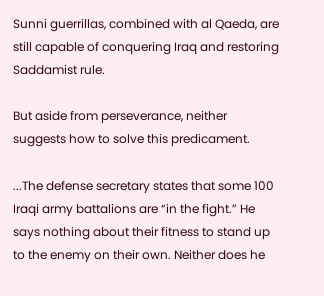Sunni guerrillas, combined with al Qaeda, are still capable of conquering Iraq and restoring Saddamist rule.

But aside from perseverance, neither suggests how to solve this predicament.

...The defense secretary states that some 100 Iraqi army battalions are “in the fight.” He says nothing about their fitness to stand up to the enemy on their own. Neither does he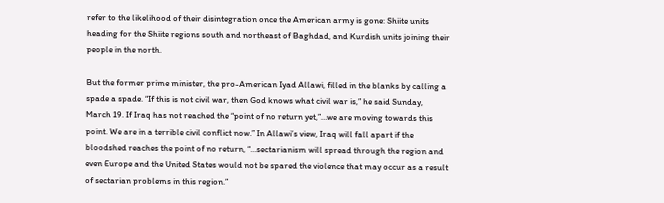refer to the likelihood of their disintegration once the American army is gone: Shiite units heading for the Shiite regions south and northeast of Baghdad, and Kurdish units joining their people in the north.

But the former prime minister, the pro-American Iyad Allawi, filled in the blanks by calling a spade a spade. “If this is not civil war, then God knows what civil war is,” he said Sunday, March 19. If Iraq has not reached the “point of no return yet,”…we are moving towards this point. We are in a terrible civil conflict now.” In Allawi’s view, Iraq will fall apart if the bloodshed reaches the point of no return, “…sectarianism will spread through the region and even Europe and the United States would not be spared the violence that may occur as a result of sectarian problems in this region.”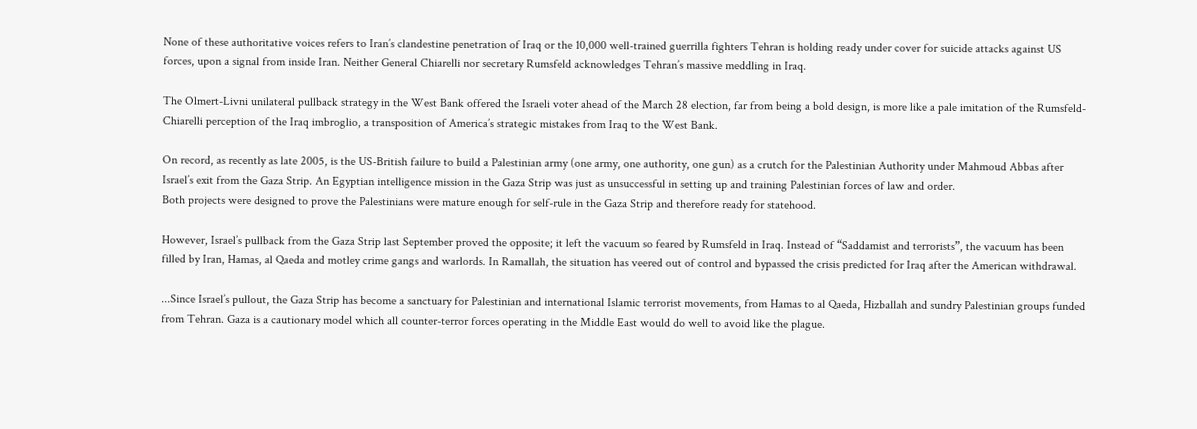None of these authoritative voices refers to Iran’s clandestine penetration of Iraq or the 10,000 well-trained guerrilla fighters Tehran is holding ready under cover for suicide attacks against US forces, upon a signal from inside Iran. Neither General Chiarelli nor secretary Rumsfeld acknowledges Tehran’s massive meddling in Iraq.

The Olmert-Livni unilateral pullback strategy in the West Bank offered the Israeli voter ahead of the March 28 election, far from being a bold design, is more like a pale imitation of the Rumsfeld-Chiarelli perception of the Iraq imbroglio, a transposition of America’s strategic mistakes from Iraq to the West Bank.

On record, as recently as late 2005, is the US-British failure to build a Palestinian army (one army, one authority, one gun) as a crutch for the Palestinian Authority under Mahmoud Abbas after Israel’s exit from the Gaza Strip. An Egyptian intelligence mission in the Gaza Strip was just as unsuccessful in setting up and training Palestinian forces of law and order.
Both projects were designed to prove the Palestinians were mature enough for self-rule in the Gaza Strip and therefore ready for statehood.

However, Israel’s pullback from the Gaza Strip last September proved the opposite; it left the vacuum so feared by Rumsfeld in Iraq. Instead of “Saddamist and terrorists”, the vacuum has been filled by Iran, Hamas, al Qaeda and motley crime gangs and warlords. In Ramallah, the situation has veered out of control and bypassed the crisis predicted for Iraq after the American withdrawal.

...Since Israel’s pullout, the Gaza Strip has become a sanctuary for Palestinian and international Islamic terrorist movements, from Hamas to al Qaeda, Hizballah and sundry Palestinian groups funded from Tehran. Gaza is a cautionary model which all counter-terror forces operating in the Middle East would do well to avoid like the plague.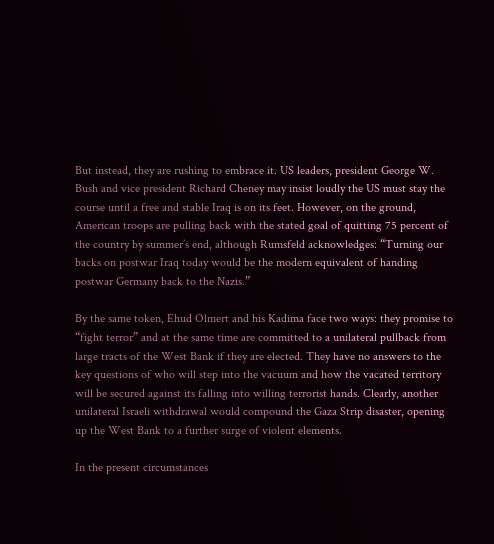But instead, they are rushing to embrace it. US leaders, president George W. Bush and vice president Richard Cheney may insist loudly the US must stay the course until a free and stable Iraq is on its feet. However, on the ground, American troops are pulling back with the stated goal of quitting 75 percent of the country by summer’s end, although Rumsfeld acknowledges: “Turning our backs on postwar Iraq today would be the modern equivalent of handing postwar Germany back to the Nazis.”

By the same token, Ehud Olmert and his Kadima face two ways: they promise to “fight terror” and at the same time are committed to a unilateral pullback from large tracts of the West Bank if they are elected. They have no answers to the key questions of who will step into the vacuum and how the vacated territory will be secured against its falling into willing terrorist hands. Clearly, another unilateral Israeli withdrawal would compound the Gaza Strip disaster, opening up the West Bank to a further surge of violent elements.

In the present circumstances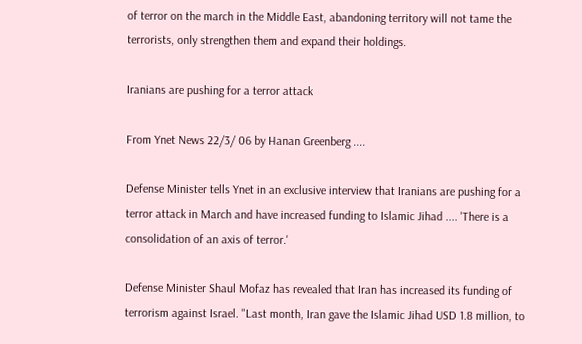of terror on the march in the Middle East, abandoning territory will not tame the terrorists, only strengthen them and expand their holdings.

Iranians are pushing for a terror attack

From Ynet News 22/3/ 06 by Hanan Greenberg ....

Defense Minister tells Ynet in an exclusive interview that Iranians are pushing for a terror attack in March and have increased funding to Islamic Jihad .... 'There is a consolidation of an axis of terror.'

Defense Minister Shaul Mofaz has revealed that Iran has increased its funding of terrorism against Israel. "Last month, Iran gave the Islamic Jihad USD 1.8 million, to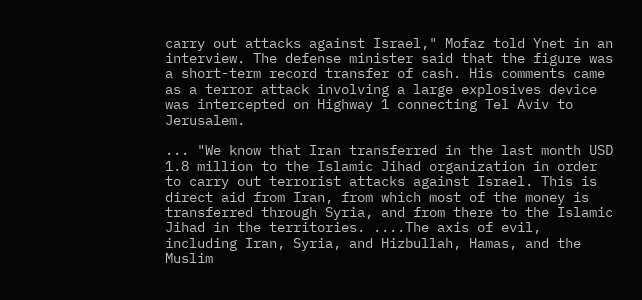carry out attacks against Israel," Mofaz told Ynet in an interview. The defense minister said that the figure was a short-term record transfer of cash. His comments came as a terror attack involving a large explosives device was intercepted on Highway 1 connecting Tel Aviv to Jerusalem.

... "We know that Iran transferred in the last month USD 1.8 million to the Islamic Jihad organization in order to carry out terrorist attacks against Israel. This is direct aid from Iran, from which most of the money is transferred through Syria, and from there to the Islamic Jihad in the territories. ....The axis of evil, including Iran, Syria, and Hizbullah, Hamas, and the Muslim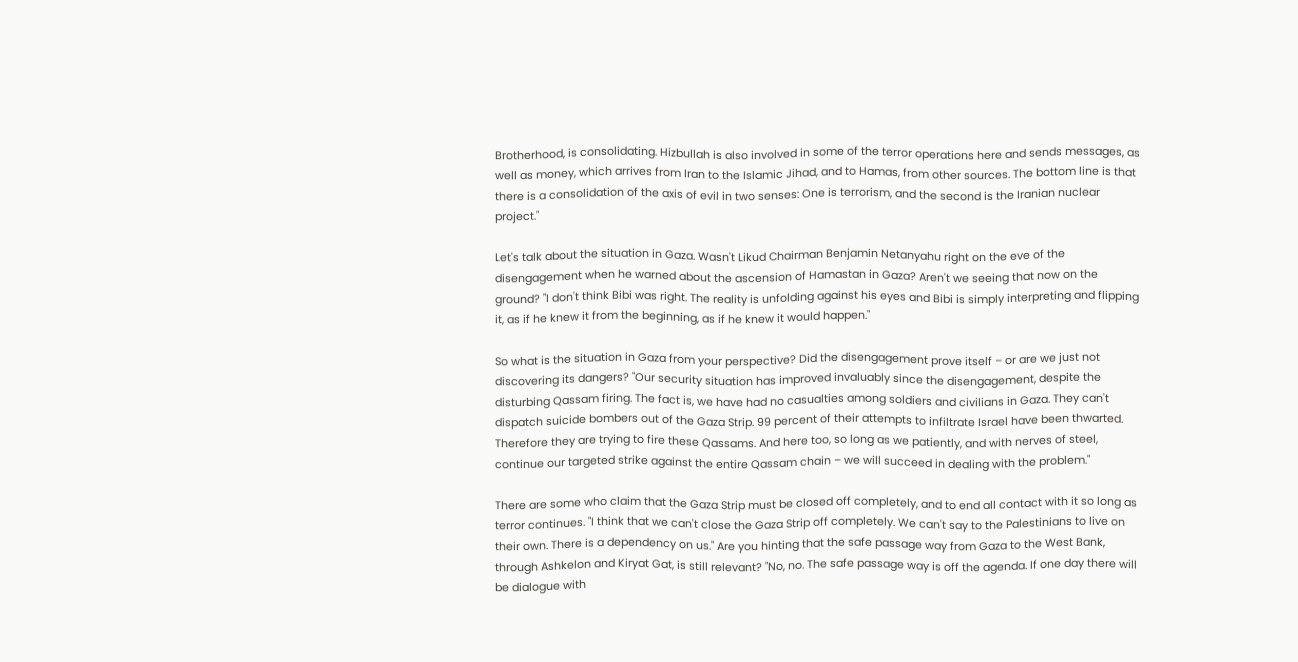Brotherhood, is consolidating. Hizbullah is also involved in some of the terror operations here and sends messages, as well as money, which arrives from Iran to the Islamic Jihad, and to Hamas, from other sources. The bottom line is that there is a consolidation of the axis of evil in two senses: One is terrorism, and the second is the Iranian nuclear project."

Let's talk about the situation in Gaza. Wasn't Likud Chairman Benjamin Netanyahu right on the eve of the disengagement when he warned about the ascension of Hamastan in Gaza? Aren't we seeing that now on the ground? "I don't think Bibi was right. The reality is unfolding against his eyes and Bibi is simply interpreting and flipping it, as if he knew it from the beginning, as if he knew it would happen."

So what is the situation in Gaza from your perspective? Did the disengagement prove itself – or are we just not discovering its dangers? "Our security situation has improved invaluably since the disengagement, despite the disturbing Qassam firing. The fact is, we have had no casualties among soldiers and civilians in Gaza. They can't dispatch suicide bombers out of the Gaza Strip. 99 percent of their attempts to infiltrate Israel have been thwarted. Therefore they are trying to fire these Qassams. And here too, so long as we patiently, and with nerves of steel, continue our targeted strike against the entire Qassam chain – we will succeed in dealing with the problem."

There are some who claim that the Gaza Strip must be closed off completely, and to end all contact with it so long as terror continues. "I think that we can't close the Gaza Strip off completely. We can't say to the Palestinians to live on their own. There is a dependency on us." Are you hinting that the safe passage way from Gaza to the West Bank, through Ashkelon and Kiryat Gat, is still relevant? "No, no. The safe passage way is off the agenda. If one day there will be dialogue with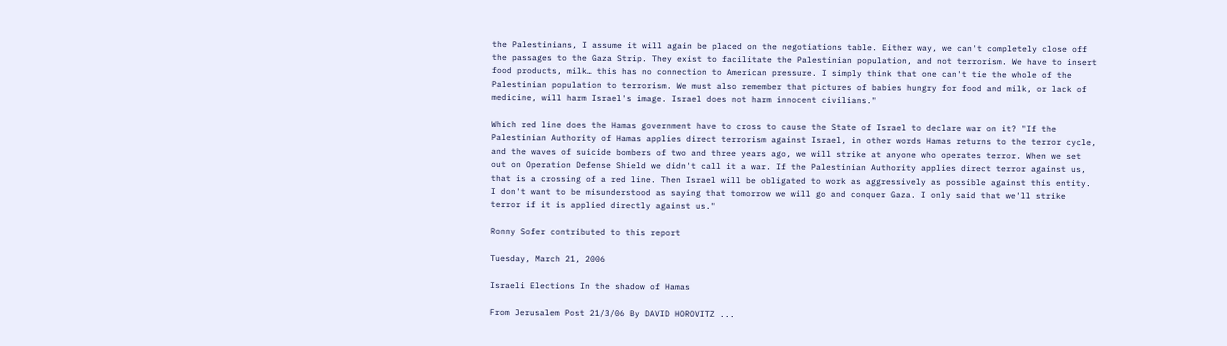the Palestinians, I assume it will again be placed on the negotiations table. Either way, we can't completely close off the passages to the Gaza Strip. They exist to facilitate the Palestinian population, and not terrorism. We have to insert food products, milk… this has no connection to American pressure. I simply think that one can't tie the whole of the Palestinian population to terrorism. We must also remember that pictures of babies hungry for food and milk, or lack of medicine, will harm Israel's image. Israel does not harm innocent civilians."

Which red line does the Hamas government have to cross to cause the State of Israel to declare war on it? "If the Palestinian Authority of Hamas applies direct terrorism against Israel, in other words Hamas returns to the terror cycle, and the waves of suicide bombers of two and three years ago, we will strike at anyone who operates terror. When we set out on Operation Defense Shield we didn't call it a war. If the Palestinian Authority applies direct terror against us, that is a crossing of a red line. Then Israel will be obligated to work as aggressively as possible against this entity. I don't want to be misunderstood as saying that tomorrow we will go and conquer Gaza. I only said that we'll strike terror if it is applied directly against us."

Ronny Sofer contributed to this report

Tuesday, March 21, 2006

Israeli Elections In the shadow of Hamas

From Jerusalem Post 21/3/06 By DAVID HOROVITZ ...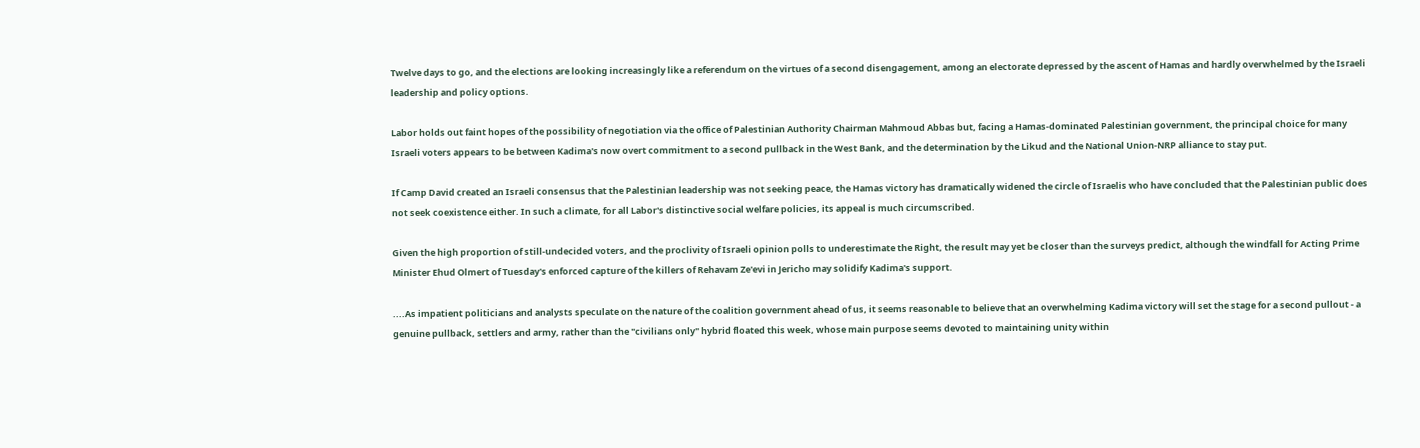Twelve days to go, and the elections are looking increasingly like a referendum on the virtues of a second disengagement, among an electorate depressed by the ascent of Hamas and hardly overwhelmed by the Israeli leadership and policy options.

Labor holds out faint hopes of the possibility of negotiation via the office of Palestinian Authority Chairman Mahmoud Abbas but, facing a Hamas-dominated Palestinian government, the principal choice for many Israeli voters appears to be between Kadima's now overt commitment to a second pullback in the West Bank, and the determination by the Likud and the National Union-NRP alliance to stay put.

If Camp David created an Israeli consensus that the Palestinian leadership was not seeking peace, the Hamas victory has dramatically widened the circle of Israelis who have concluded that the Palestinian public does not seek coexistence either. In such a climate, for all Labor's distinctive social welfare policies, its appeal is much circumscribed.

Given the high proportion of still-undecided voters, and the proclivity of Israeli opinion polls to underestimate the Right, the result may yet be closer than the surveys predict, although the windfall for Acting Prime Minister Ehud Olmert of Tuesday's enforced capture of the killers of Rehavam Ze'evi in Jericho may solidify Kadima's support.

....As impatient politicians and analysts speculate on the nature of the coalition government ahead of us, it seems reasonable to believe that an overwhelming Kadima victory will set the stage for a second pullout - a genuine pullback, settlers and army, rather than the "civilians only" hybrid floated this week, whose main purpose seems devoted to maintaining unity within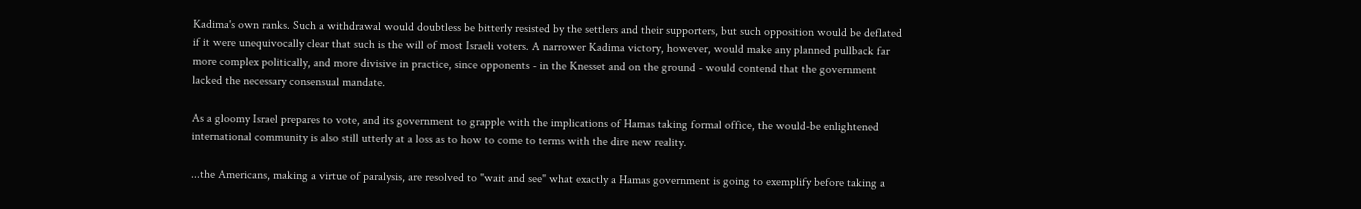Kadima's own ranks. Such a withdrawal would doubtless be bitterly resisted by the settlers and their supporters, but such opposition would be deflated if it were unequivocally clear that such is the will of most Israeli voters. A narrower Kadima victory, however, would make any planned pullback far more complex politically, and more divisive in practice, since opponents - in the Knesset and on the ground - would contend that the government lacked the necessary consensual mandate.

As a gloomy Israel prepares to vote, and its government to grapple with the implications of Hamas taking formal office, the would-be enlightened international community is also still utterly at a loss as to how to come to terms with the dire new reality.

...the Americans, making a virtue of paralysis, are resolved to "wait and see" what exactly a Hamas government is going to exemplify before taking a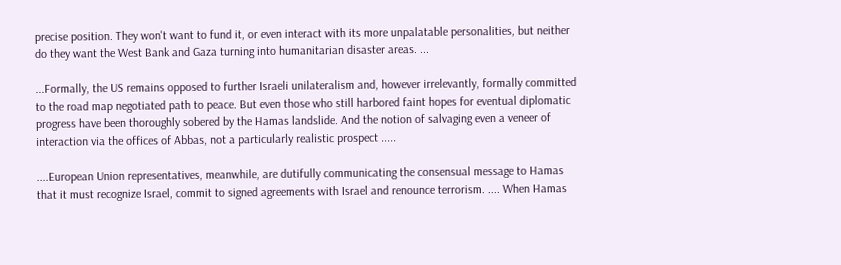precise position. They won't want to fund it, or even interact with its more unpalatable personalities, but neither do they want the West Bank and Gaza turning into humanitarian disaster areas. ...

...Formally, the US remains opposed to further Israeli unilateralism and, however irrelevantly, formally committed to the road map negotiated path to peace. But even those who still harbored faint hopes for eventual diplomatic progress have been thoroughly sobered by the Hamas landslide. And the notion of salvaging even a veneer of interaction via the offices of Abbas, not a particularly realistic prospect .....

....European Union representatives, meanwhile, are dutifully communicating the consensual message to Hamas that it must recognize Israel, commit to signed agreements with Israel and renounce terrorism. .... When Hamas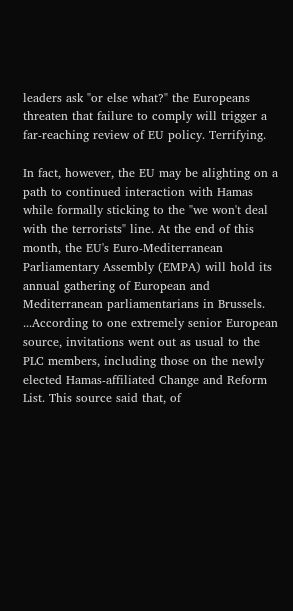leaders ask "or else what?" the Europeans threaten that failure to comply will trigger a far-reaching review of EU policy. Terrifying.

In fact, however, the EU may be alighting on a path to continued interaction with Hamas while formally sticking to the "we won't deal with the terrorists" line. At the end of this month, the EU's Euro-Mediterranean Parliamentary Assembly (EMPA) will hold its annual gathering of European and Mediterranean parliamentarians in Brussels. ...According to one extremely senior European source, invitations went out as usual to the PLC members, including those on the newly elected Hamas-affiliated Change and Reform List. This source said that, of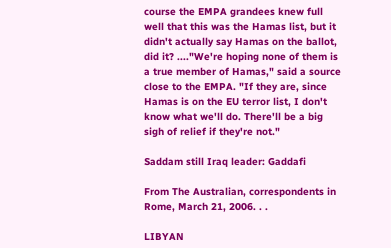course the EMPA grandees knew full well that this was the Hamas list, but it didn't actually say Hamas on the ballot, did it? ...."We're hoping none of them is a true member of Hamas," said a source close to the EMPA. "If they are, since Hamas is on the EU terror list, I don't know what we'll do. There'll be a big sigh of relief if they're not."

Saddam still Iraq leader: Gaddafi

From The Australian, correspondents in Rome, March 21, 2006. . .

LIBYAN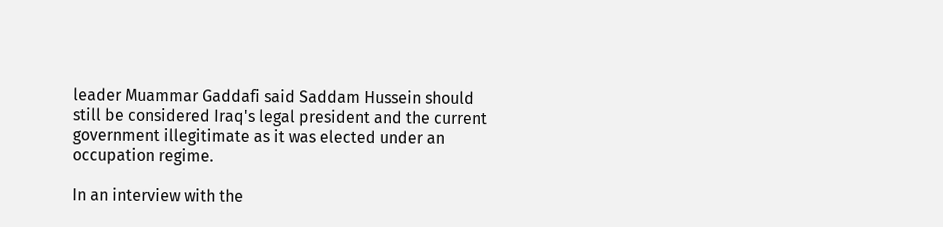leader Muammar Gaddafi said Saddam Hussein should still be considered Iraq's legal president and the current government illegitimate as it was elected under an occupation regime.

In an interview with the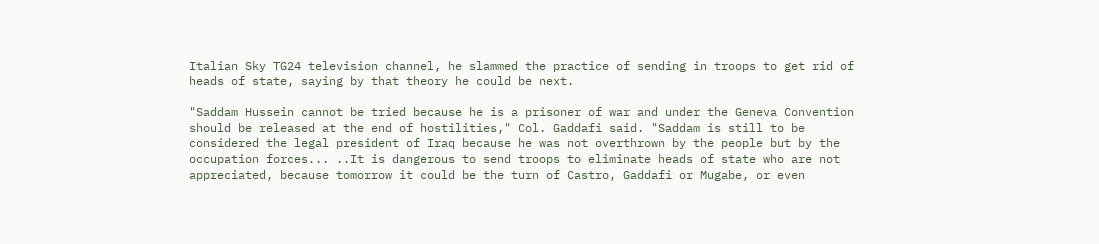Italian Sky TG24 television channel, he slammed the practice of sending in troops to get rid of heads of state, saying by that theory he could be next.

"Saddam Hussein cannot be tried because he is a prisoner of war and under the Geneva Convention should be released at the end of hostilities," Col. Gaddafi said. "Saddam is still to be considered the legal president of Iraq because he was not overthrown by the people but by the occupation forces... ..It is dangerous to send troops to eliminate heads of state who are not appreciated, because tomorrow it could be the turn of Castro, Gaddafi or Mugabe, or even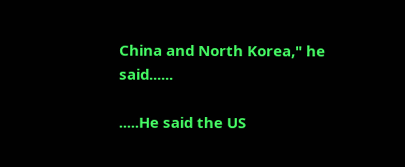China and North Korea," he said......

.....He said the US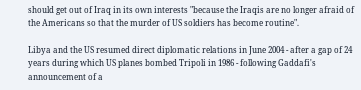should get out of Iraq in its own interests "because the Iraqis are no longer afraid of the Americans so that the murder of US soldiers has become routine".

Libya and the US resumed direct diplomatic relations in June 2004 - after a gap of 24 years during which US planes bombed Tripoli in 1986 - following Gaddafi's announcement of a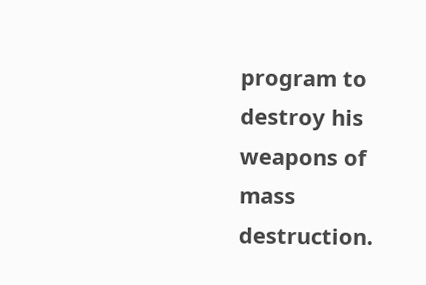program to destroy his weapons of mass destruction.